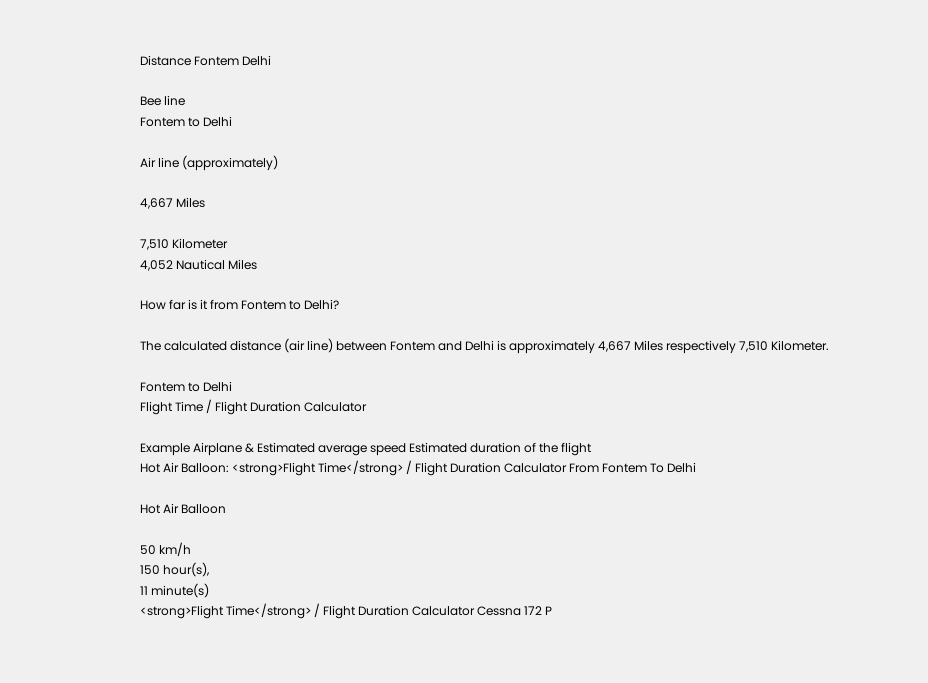Distance Fontem Delhi

Bee line
Fontem to Delhi

Air line (approximately)

4,667 Miles

7,510 Kilometer
4,052 Nautical Miles

How far is it from Fontem to Delhi?

The calculated distance (air line) between Fontem and Delhi is approximately 4,667 Miles respectively 7,510 Kilometer.

Fontem to Delhi
Flight Time / Flight Duration Calculator

Example Airplane & Estimated average speed Estimated duration of the flight
Hot Air Balloon: <strong>Flight Time</strong> / Flight Duration Calculator From Fontem To Delhi

Hot Air Balloon

50 km/h
150 hour(s),
11 minute(s)
<strong>Flight Time</strong> / Flight Duration Calculator Cessna 172 P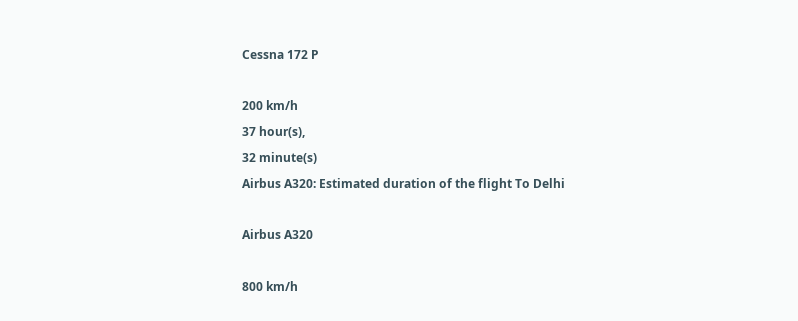Cessna 172 P

200 km/h
37 hour(s),
32 minute(s)
Airbus A320: Estimated duration of the flight To Delhi

Airbus A320

800 km/h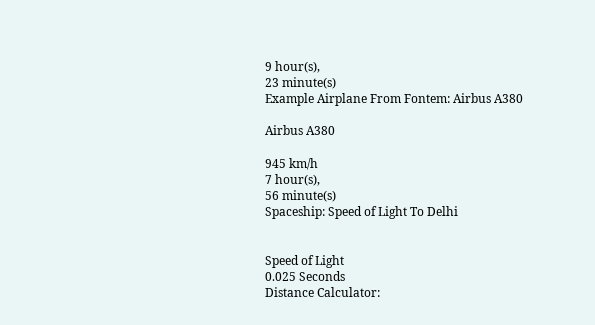9 hour(s),
23 minute(s)
Example Airplane From Fontem: Airbus A380

Airbus A380

945 km/h
7 hour(s),
56 minute(s)
Spaceship: Speed of Light To Delhi


Speed of Light
0.025 Seconds
Distance Calculator: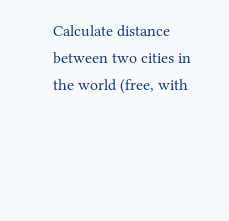Calculate distance between two cities in the world (free, with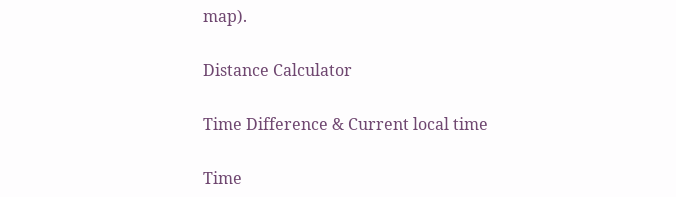map).

Distance Calculator

Time Difference & Current local time

Time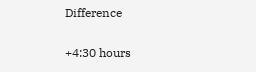Difference

+4:30 hours